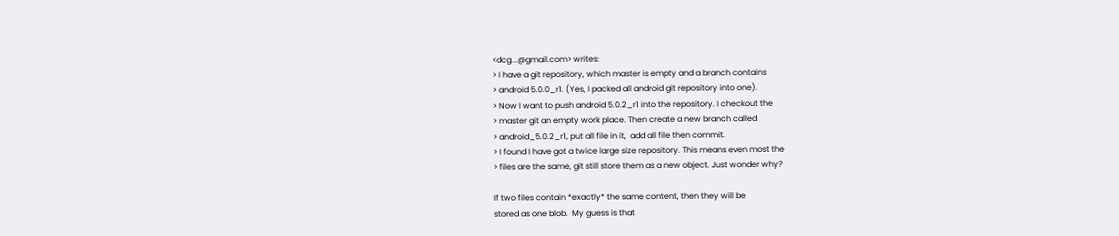<dcg...@gmail.com> writes:
> I have a git repository, which master is empty and a branch contains
> android 5.0.0_r1. (Yes, I packed all android git repository into one).
> Now I want to push android 5.0.2_r1 into the repository. I checkout the
> master git an empty work place. Then create a new branch called
> android_5.0.2_r1, put all file in it,  add all file then commit.
> I found I have got a twice large size repository. This means even most the
> files are the same, git still store them as a new object. Just wonder why?

If two files contain *exactly* the same content, then they will be
stored as one blob.  My guess is that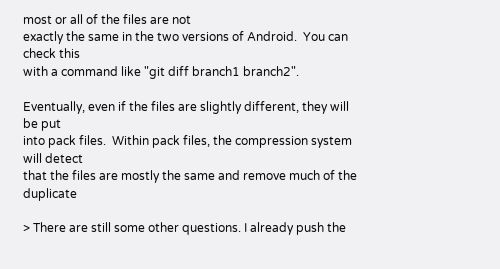most or all of the files are not
exactly the same in the two versions of Android.  You can check this
with a command like "git diff branch1 branch2".

Eventually, even if the files are slightly different, they will be put
into pack files.  Within pack files, the compression system will detect
that the files are mostly the same and remove much of the duplicate

> There are still some other questions. I already push the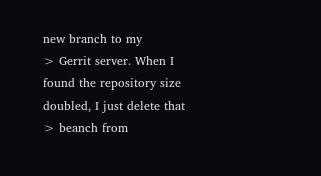new branch to my
> Gerrit server. When I found the repository size doubled, I just delete that
> beanch from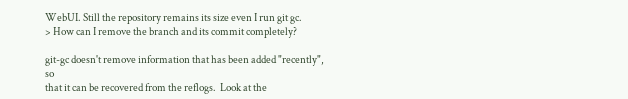WebUI. Still the repository remains its size even I run git gc.
> How can I remove the branch and its commit completely?

git-gc doesn't remove information that has been added "recently", so
that it can be recovered from the reflogs.  Look at the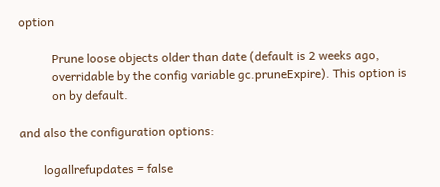option

           Prune loose objects older than date (default is 2 weeks ago,
           overridable by the config variable gc.pruneExpire). This option is
           on by default.

and also the configuration options:

        logallrefupdates = false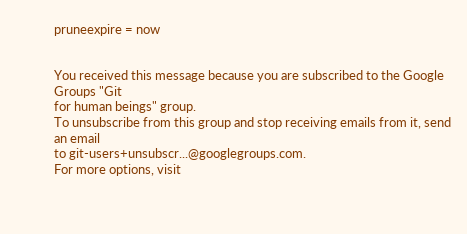pruneexpire = now


You received this message because you are subscribed to the Google Groups "Git
for human beings" group.
To unsubscribe from this group and stop receiving emails from it, send an email
to git-users+unsubscr...@googlegroups.com.
For more options, visit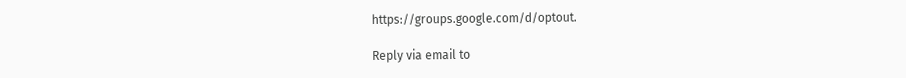https://groups.google.com/d/optout.

Reply via email to